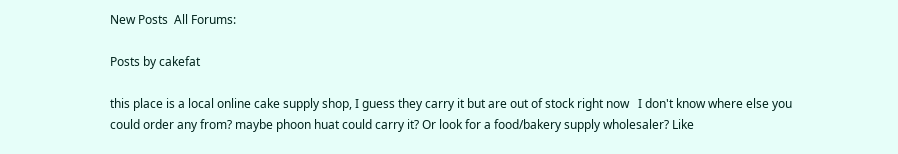New Posts  All Forums:

Posts by cakefat

this place is a local online cake supply shop, I guess they carry it but are out of stock right now   I don't know where else you could order any from? maybe phoon huat could carry it? Or look for a food/bakery supply wholesaler? Like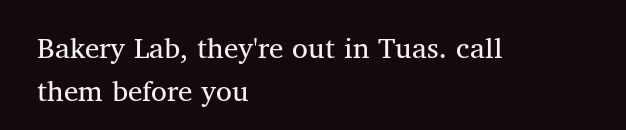Bakery Lab, they're out in Tuas. call them before you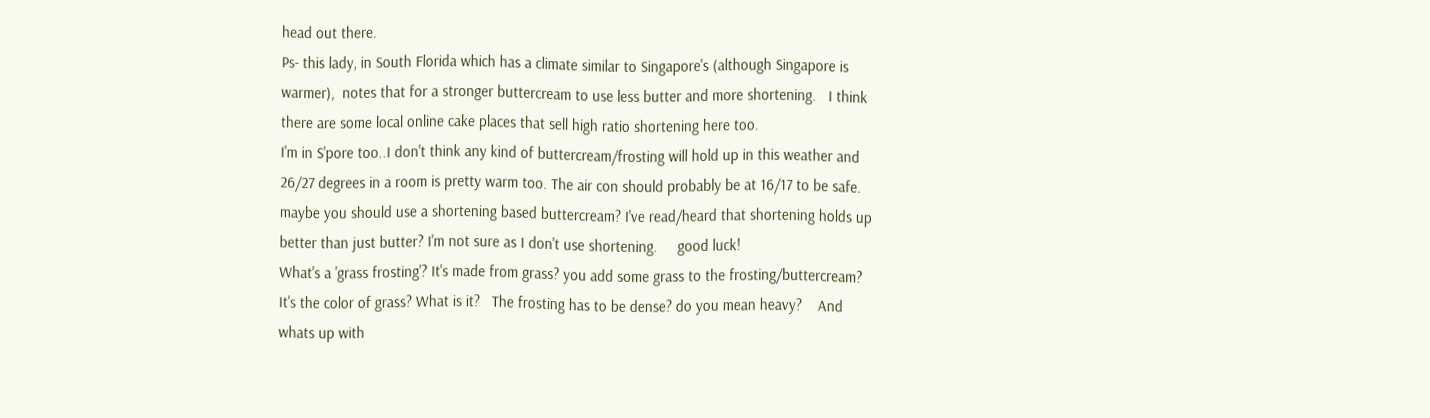head out there.
Ps- this lady, in South Florida which has a climate similar to Singapore's (although Singapore is warmer),  notes that for a stronger buttercream to use less butter and more shortening.   I think there are some local online cake places that sell high ratio shortening here too.
I'm in S'pore too..I don't think any kind of buttercream/frosting will hold up in this weather and 26/27 degrees in a room is pretty warm too. The air con should probably be at 16/17 to be safe.   maybe you should use a shortening based buttercream? I've read/heard that shortening holds up better than just butter? I'm not sure as I don't use shortening.     good luck!
What's a 'grass frosting'? It's made from grass? you add some grass to the frosting/buttercream? It's the color of grass? What is it?   The frosting has to be dense? do you mean heavy?    And whats up with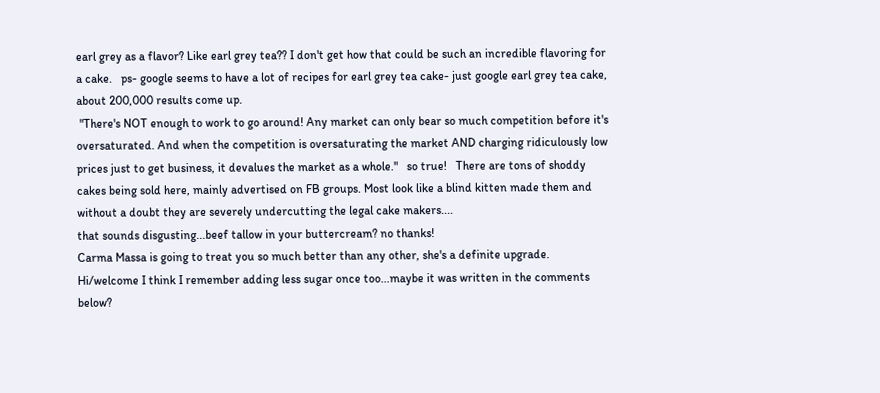earl grey as a flavor? Like earl grey tea?? I don't get how that could be such an incredible flavoring for a cake.   ps- google seems to have a lot of recipes for earl grey tea cake- just google earl grey tea cake, about 200,000 results come up.
 "There's NOT enough to work to go around! Any market can only bear so much competition before it's oversaturated. And when the competition is oversaturating the market AND charging ridiculously low prices just to get business, it devalues the market as a whole."   so true!   There are tons of shoddy cakes being sold here, mainly advertised on FB groups. Most look like a blind kitten made them and without a doubt they are severely undercutting the legal cake makers....
that sounds disgusting...beef tallow in your buttercream? no thanks!
Carma Massa is going to treat you so much better than any other, she's a definite upgrade.
Hi/welcome I think I remember adding less sugar once too...maybe it was written in the comments below?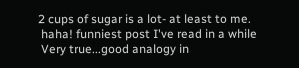2 cups of sugar is a lot- at least to me.
 haha! funniest post I've read in a while
 Very true...good analogy in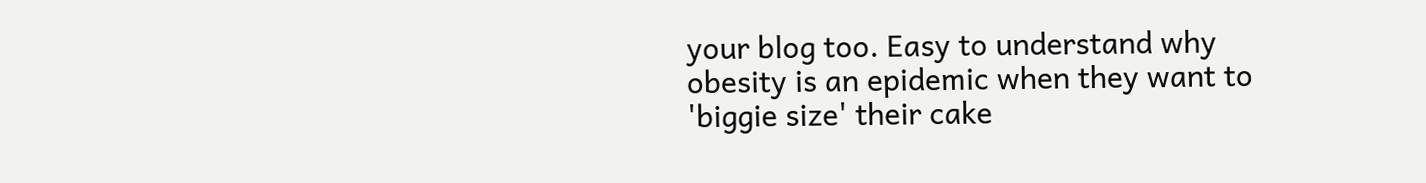your blog too. Easy to understand why obesity is an epidemic when they want to 'biggie size' their cake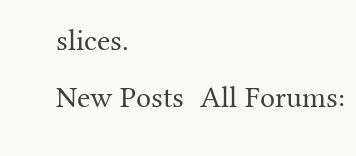slices.
New Posts  All Forums: